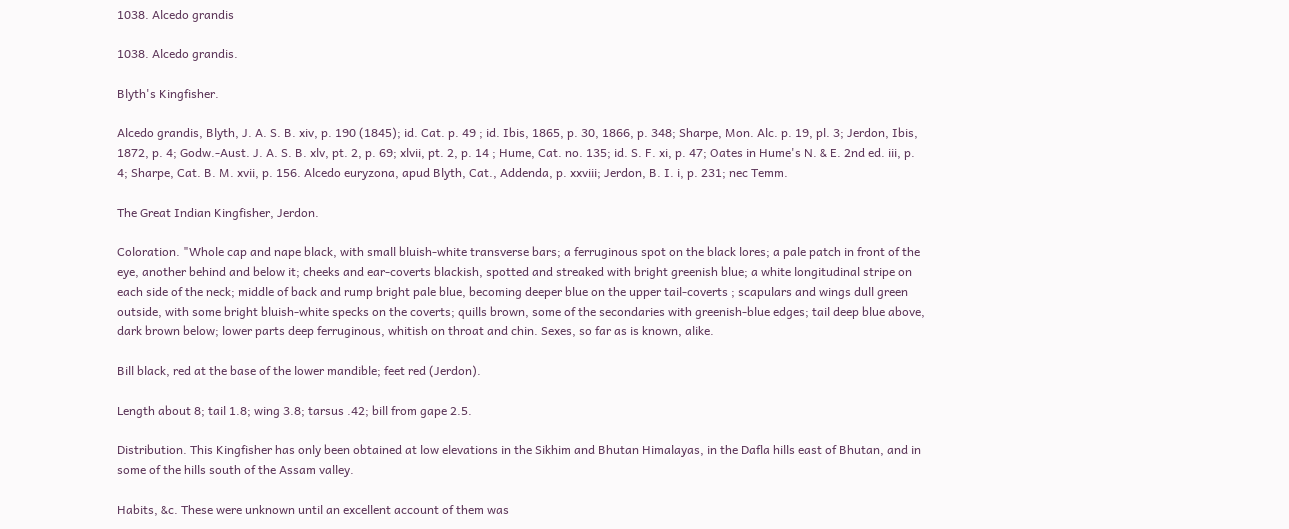1038. Alcedo grandis

1038. Alcedo grandis.

Blyth's Kingfisher.

Alcedo grandis, Blyth, J. A. S. B. xiv, p. 190 (1845); id. Cat. p. 49 ; id. Ibis, 1865, p. 30, 1866, p. 348; Sharpe, Mon. Alc. p. 19, pl. 3; Jerdon, Ibis, 1872, p. 4; Godw.-Aust. J. A. S. B. xlv, pt. 2, p. 69; xlvii, pt. 2, p. 14 ; Hume, Cat. no. 135; id. S. F. xi, p. 47; Oates in Hume's N. & E. 2nd ed. iii, p. 4; Sharpe, Cat. B. M. xvii, p. 156. Alcedo euryzona, apud Blyth, Cat., Addenda, p. xxviii; Jerdon, B. I. i, p. 231; nec Temm.

The Great Indian Kingfisher, Jerdon.

Coloration. "Whole cap and nape black, with small bluish-white transverse bars; a ferruginous spot on the black lores; a pale patch in front of the eye, another behind and below it; cheeks and ear-coverts blackish, spotted and streaked with bright greenish blue; a white longitudinal stripe on each side of the neck; middle of back and rump bright pale blue, becoming deeper blue on the upper tail-coverts ; scapulars and wings dull green outside, with some bright bluish-white specks on the coverts; quills brown, some of the secondaries with greenish-blue edges; tail deep blue above, dark brown below; lower parts deep ferruginous, whitish on throat and chin. Sexes, so far as is known, alike.

Bill black, red at the base of the lower mandible; feet red (Jerdon).

Length about 8; tail 1.8; wing 3.8; tarsus .42; bill from gape 2.5.

Distribution. This Kingfisher has only been obtained at low elevations in the Sikhim and Bhutan Himalayas, in the Dafla hills east of Bhutan, and in some of the hills south of the Assam valley.

Habits, &c. These were unknown until an excellent account of them was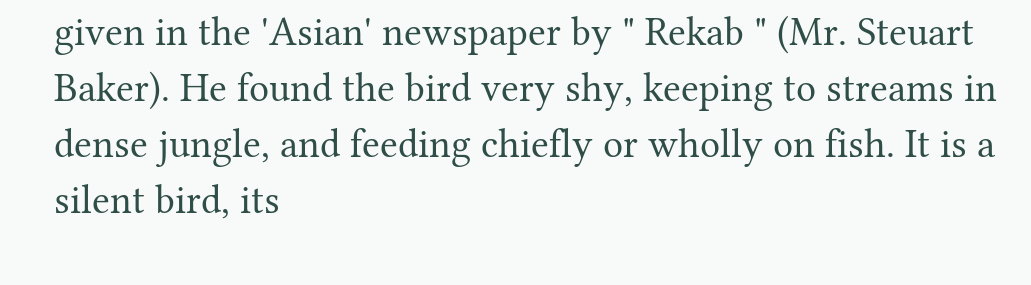given in the 'Asian' newspaper by " Rekab " (Mr. Steuart Baker). He found the bird very shy, keeping to streams in dense jungle, and feeding chiefly or wholly on fish. It is a silent bird, its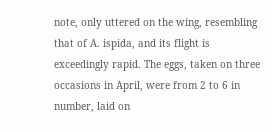note, only uttered on the wing, resembling that of A. ispida, and its flight is exceedingly rapid. The eggs, taken on three occasions in April, were from 2 to 6 in number, laid on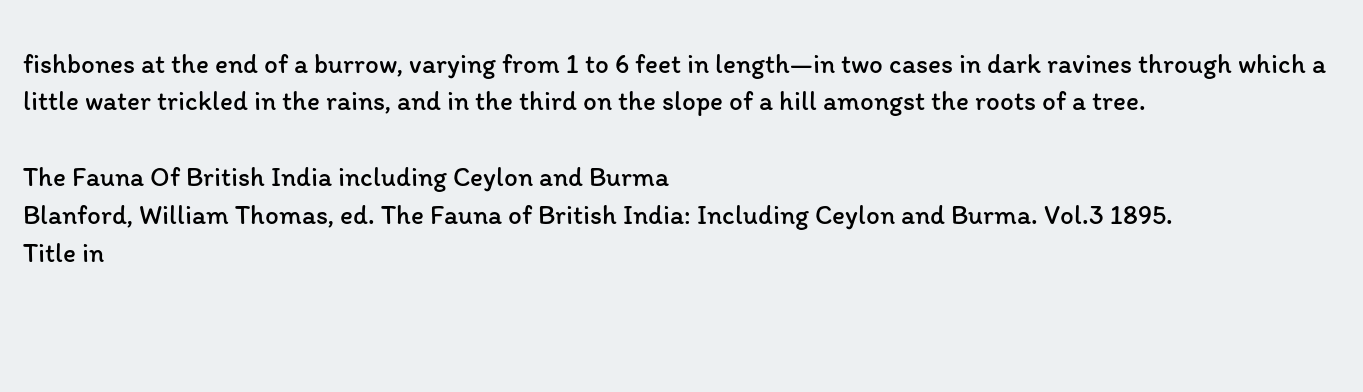fishbones at the end of a burrow, varying from 1 to 6 feet in length—in two cases in dark ravines through which a little water trickled in the rains, and in the third on the slope of a hill amongst the roots of a tree.

The Fauna Of British India including Ceylon and Burma
Blanford, William Thomas, ed. The Fauna of British India: Including Ceylon and Burma. Vol.3 1895.
Title in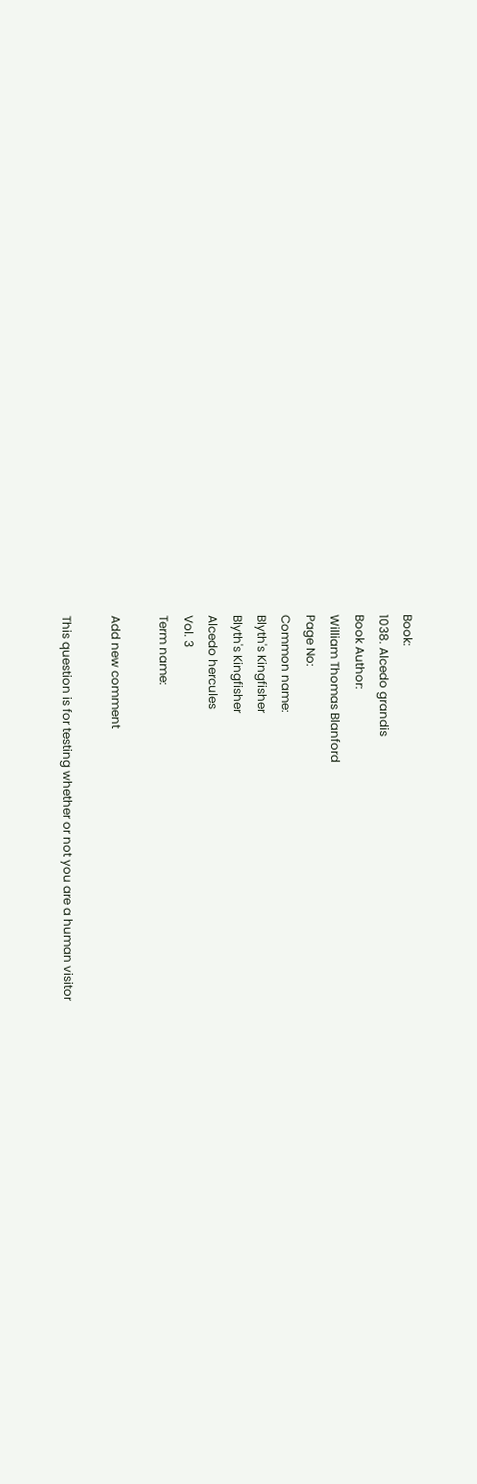Book:
1038. Alcedo grandis
Book Author:
William Thomas Blanford
Page No:
Common name:
Blyth's Kingfisher
Blyth's Kingfisher
Alcedo hercules
Vol. 3
Term name:

Add new comment

This question is for testing whether or not you are a human visitor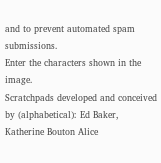and to prevent automated spam submissions.
Enter the characters shown in the image.
Scratchpads developed and conceived by (alphabetical): Ed Baker, Katherine Bouton Alice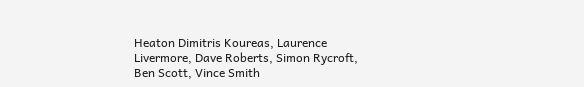Heaton Dimitris Koureas, Laurence Livermore, Dave Roberts, Simon Rycroft, Ben Scott, Vince Smith